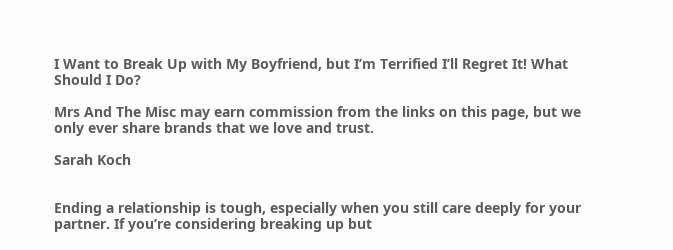I Want to Break Up with My Boyfriend, but I’m Terrified I’ll Regret It! What Should I Do?

Mrs And The Misc may earn commission from the links on this page, but we only ever share brands that we love and trust.

Sarah Koch


Ending a relationship is tough, especially when you still care deeply for your partner. If you’re considering breaking up but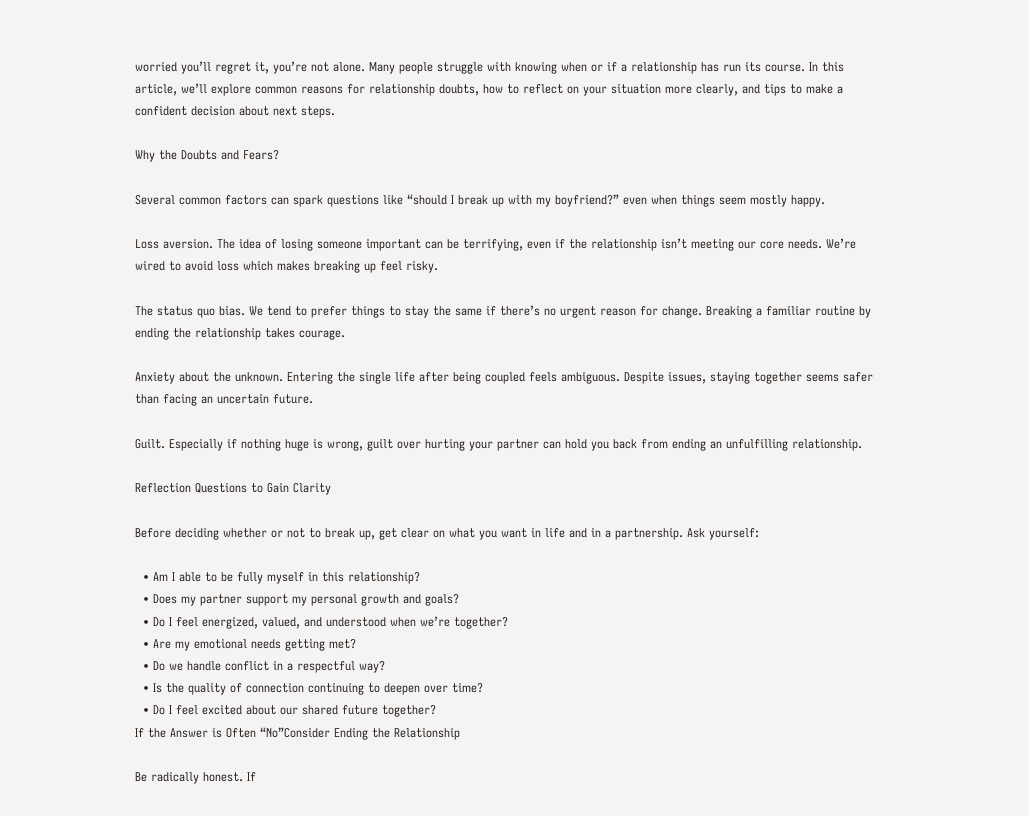worried you’ll regret it, you’re not alone. Many people struggle with knowing when or if a relationship has run its course. In this article, we’ll explore common reasons for relationship doubts, how to reflect on your situation more clearly, and tips to make a confident decision about next steps.

Why the Doubts and Fears?

Several common factors can spark questions like “should I break up with my boyfriend?” even when things seem mostly happy.

Loss aversion. The idea of losing someone important can be terrifying, even if the relationship isn’t meeting our core needs. We’re wired to avoid loss which makes breaking up feel risky.

The status quo bias. We tend to prefer things to stay the same if there’s no urgent reason for change. Breaking a familiar routine by ending the relationship takes courage.

Anxiety about the unknown. Entering the single life after being coupled feels ambiguous. Despite issues, staying together seems safer than facing an uncertain future.

Guilt. Especially if nothing huge is wrong, guilt over hurting your partner can hold you back from ending an unfulfilling relationship.

Reflection Questions to Gain Clarity

Before deciding whether or not to break up, get clear on what you want in life and in a partnership. Ask yourself:

  • Am I able to be fully myself in this relationship?
  • Does my partner support my personal growth and goals?
  • Do I feel energized, valued, and understood when we’re together?
  • Are my emotional needs getting met?
  • Do we handle conflict in a respectful way?
  • Is the quality of connection continuing to deepen over time?
  • Do I feel excited about our shared future together?
If the Answer is Often “No”Consider Ending the Relationship

Be radically honest. If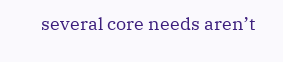several core needs aren’t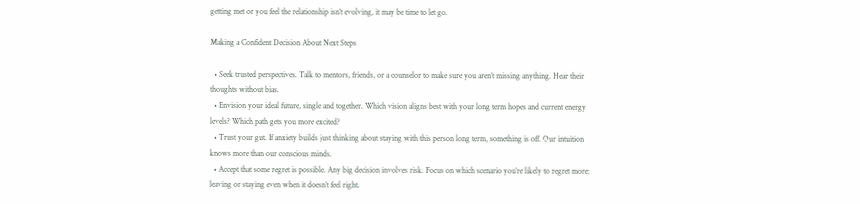getting met or you feel the relationship isn’t evolving, it may be time to let go.

Making a Confident Decision About Next Steps

  • Seek trusted perspectives. Talk to mentors, friends, or a counselor to make sure you aren’t missing anything. Hear their thoughts without bias.
  • Envision your ideal future, single and together. Which vision aligns best with your long term hopes and current energy levels? Which path gets you more excited?
  • Trust your gut. If anxiety builds just thinking about staying with this person long term, something is off. Our intuition knows more than our conscious minds.
  • Accept that some regret is possible. Any big decision involves risk. Focus on which scenario you’re likely to regret more: leaving or staying even when it doesn’t feel right.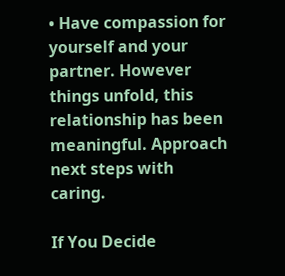• Have compassion for yourself and your partner. However things unfold, this relationship has been meaningful. Approach next steps with caring.

If You Decide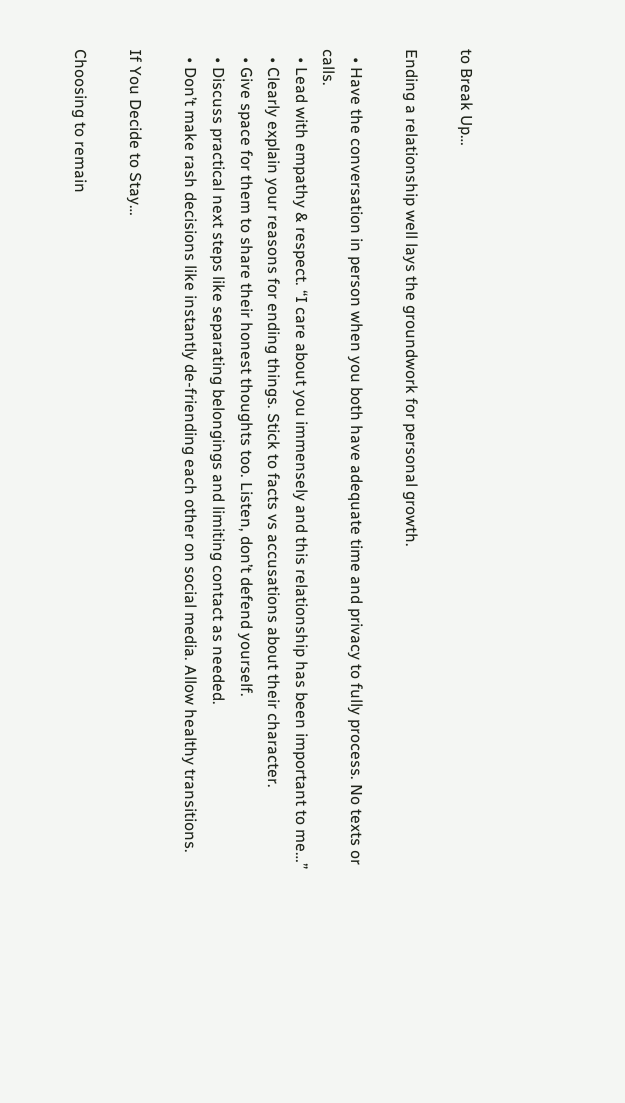to Break Up…

Ending a relationship well lays the groundwork for personal growth.

  • Have the conversation in person when you both have adequate time and privacy to fully process. No texts or calls.
  • Lead with empathy & respect. “I care about you immensely and this relationship has been important to me…”
  • Clearly explain your reasons for ending things. Stick to facts vs accusations about their character.
  • Give space for them to share their honest thoughts too. Listen, don’t defend yourself.
  • Discuss practical next steps like separating belongings and limiting contact as needed.
  • Don’t make rash decisions like instantly de-friending each other on social media. Allow healthy transitions.

If You Decide to Stay…

Choosing to remain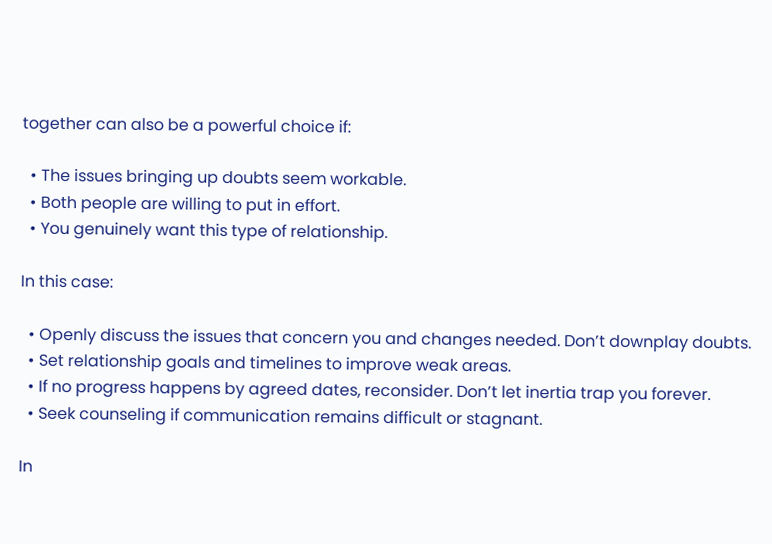together can also be a powerful choice if:

  • The issues bringing up doubts seem workable.
  • Both people are willing to put in effort.
  • You genuinely want this type of relationship.

In this case:

  • Openly discuss the issues that concern you and changes needed. Don’t downplay doubts.
  • Set relationship goals and timelines to improve weak areas.
  • If no progress happens by agreed dates, reconsider. Don’t let inertia trap you forever.
  • Seek counseling if communication remains difficult or stagnant.

In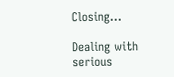Closing…

Dealing with serious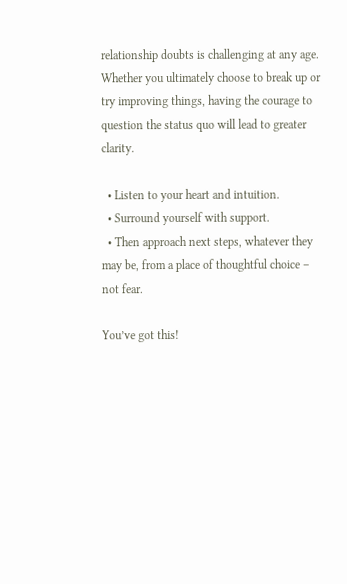relationship doubts is challenging at any age. Whether you ultimately choose to break up or try improving things, having the courage to question the status quo will lead to greater clarity.

  • Listen to your heart and intuition.
  • Surround yourself with support.
  • Then approach next steps, whatever they may be, from a place of thoughtful choice – not fear.

You’ve got this!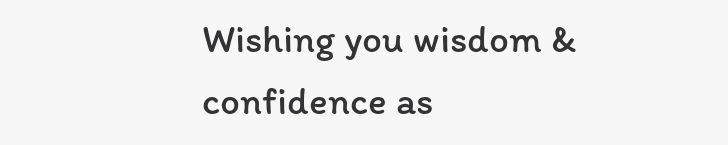Wishing you wisdom & confidence as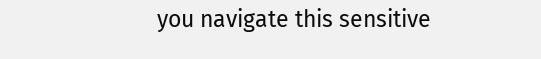you navigate this sensitive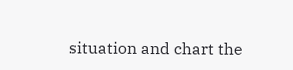situation and chart the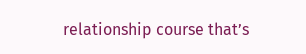relationship course that’s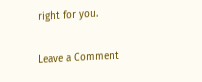right for you.

Leave a Comment